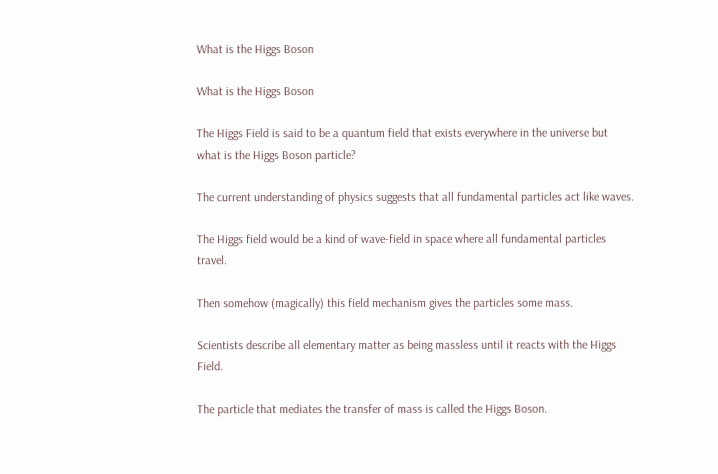What is the Higgs Boson

What is the Higgs Boson

The Higgs Field is said to be a quantum field that exists everywhere in the universe but what is the Higgs Boson particle?

The current understanding of physics suggests that all fundamental particles act like waves.

The Higgs field would be a kind of wave-field in space where all fundamental particles travel.

Then somehow (magically) this field mechanism gives the particles some mass.

Scientists describe all elementary matter as being massless until it reacts with the Higgs Field.

The particle that mediates the transfer of mass is called the Higgs Boson.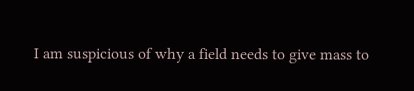I am suspicious of why a field needs to give mass to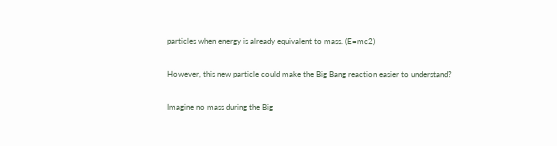particles when energy is already equivalent to mass. (E=mc2)

However, this new particle could make the Big Bang reaction easier to understand?

Imagine no mass during the Big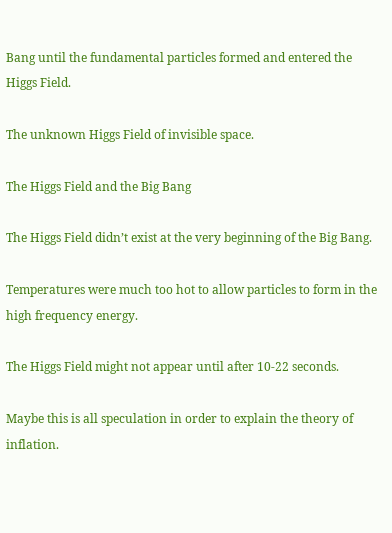Bang until the fundamental particles formed and entered the Higgs Field.

The unknown Higgs Field of invisible space.

The Higgs Field and the Big Bang

The Higgs Field didn’t exist at the very beginning of the Big Bang.

Temperatures were much too hot to allow particles to form in the high frequency energy.

The Higgs Field might not appear until after 10-22 seconds.

Maybe this is all speculation in order to explain the theory of inflation.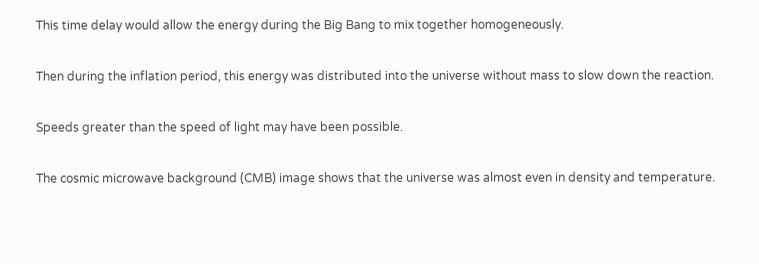This time delay would allow the energy during the Big Bang to mix together homogeneously.

Then during the inflation period, this energy was distributed into the universe without mass to slow down the reaction.

Speeds greater than the speed of light may have been possible.

The cosmic microwave background (CMB) image shows that the universe was almost even in density and temperature.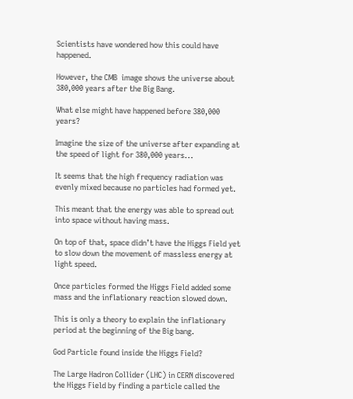Scientists have wondered how this could have happened.

However, the CMB  image shows the universe about 380,000 years after the Big Bang.

What else might have happened before 380,000 years?

Imagine the size of the universe after expanding at the speed of light for 380,000 years...

It seems that the high frequency radiation was evenly mixed because no particles had formed yet.

This meant that the energy was able to spread out into space without having mass.

On top of that, space didn’t have the Higgs Field yet to slow down the movement of massless energy at light speed.

Once particles formed the Higgs Field added some mass and the inflationary reaction slowed down.

This is only a theory to explain the inflationary period at the beginning of the Big bang.

God Particle found inside the Higgs Field?

The Large Hadron Collider (LHC) in CERN discovered the Higgs Field by finding a particle called the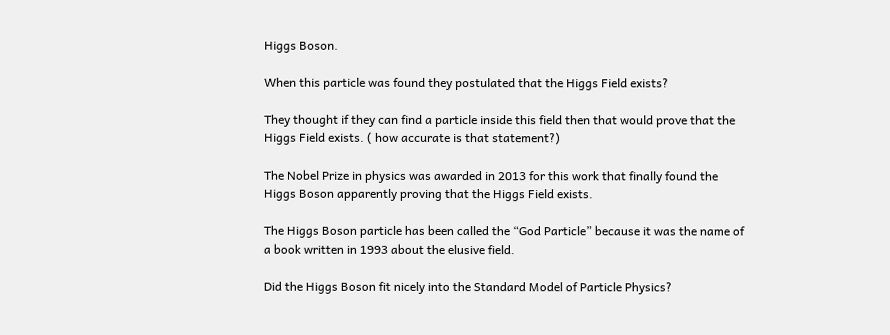Higgs Boson.

When this particle was found they postulated that the Higgs Field exists?

They thought if they can find a particle inside this field then that would prove that the Higgs Field exists. ( how accurate is that statement?)

The Nobel Prize in physics was awarded in 2013 for this work that finally found the Higgs Boson apparently proving that the Higgs Field exists.

The Higgs Boson particle has been called the “God Particle” because it was the name of a book written in 1993 about the elusive field.

Did the Higgs Boson fit nicely into the Standard Model of Particle Physics?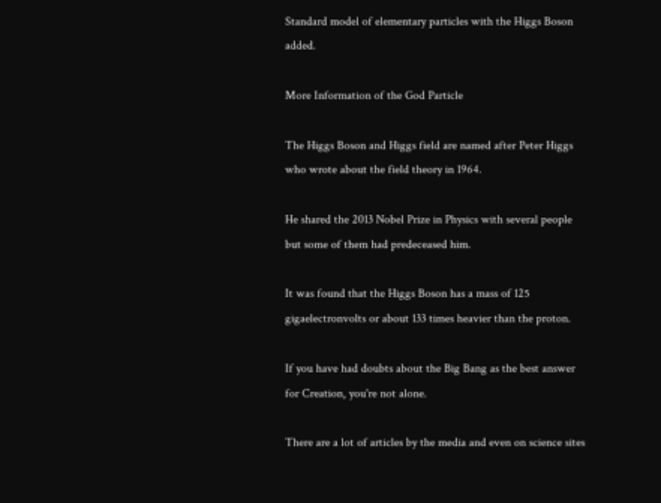Standard model of elementary particles with the Higgs Boson added.

More Information of the God Particle

The Higgs Boson and Higgs field are named after Peter Higgs who wrote about the field theory in 1964.

He shared the 2013 Nobel Prize in Physics with several people but some of them had predeceased him.

It was found that the Higgs Boson has a mass of 125 gigaelectronvolts or about 133 times heavier than the proton.

If you have had doubts about the Big Bang as the best answer for Creation, you're not alone.

There are a lot of articles by the media and even on science sites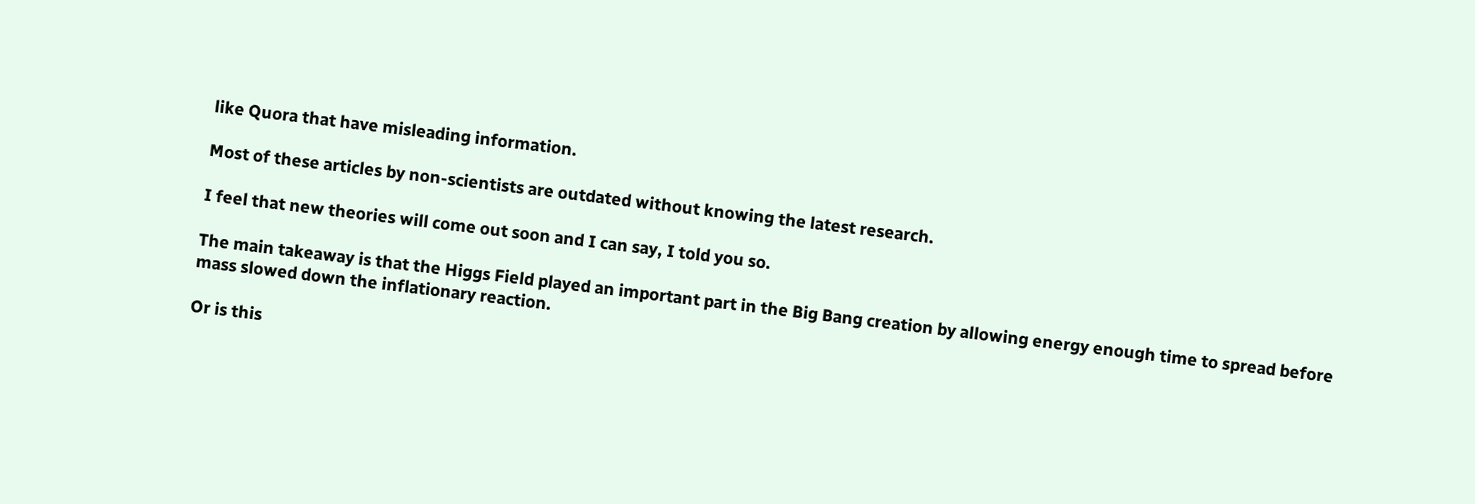like Quora that have misleading information.

Most of these articles by non-scientists are outdated without knowing the latest research.

I feel that new theories will come out soon and I can say, I told you so.

The main takeaway is that the Higgs Field played an important part in the Big Bang creation by allowing energy enough time to spread before mass slowed down the inflationary reaction.

Or is this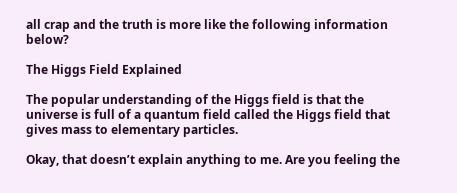all crap and the truth is more like the following information below?

The Higgs Field Explained

The popular understanding of the Higgs field is that the universe is full of a quantum field called the Higgs field that gives mass to elementary particles.

Okay, that doesn’t explain anything to me. Are you feeling the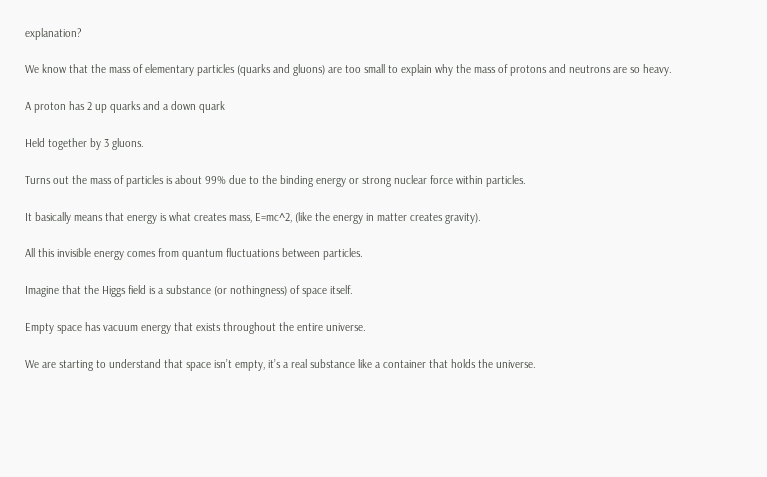explanation?

We know that the mass of elementary particles (quarks and gluons) are too small to explain why the mass of protons and neutrons are so heavy.

A proton has 2 up quarks and a down quark

Held together by 3 gluons.

Turns out the mass of particles is about 99% due to the binding energy or strong nuclear force within particles.

It basically means that energy is what creates mass, E=mc^2, (like the energy in matter creates gravity).

All this invisible energy comes from quantum fluctuations between particles.

Imagine that the Higgs field is a substance (or nothingness) of space itself.

Empty space has vacuum energy that exists throughout the entire universe.

We are starting to understand that space isn’t empty, it’s a real substance like a container that holds the universe.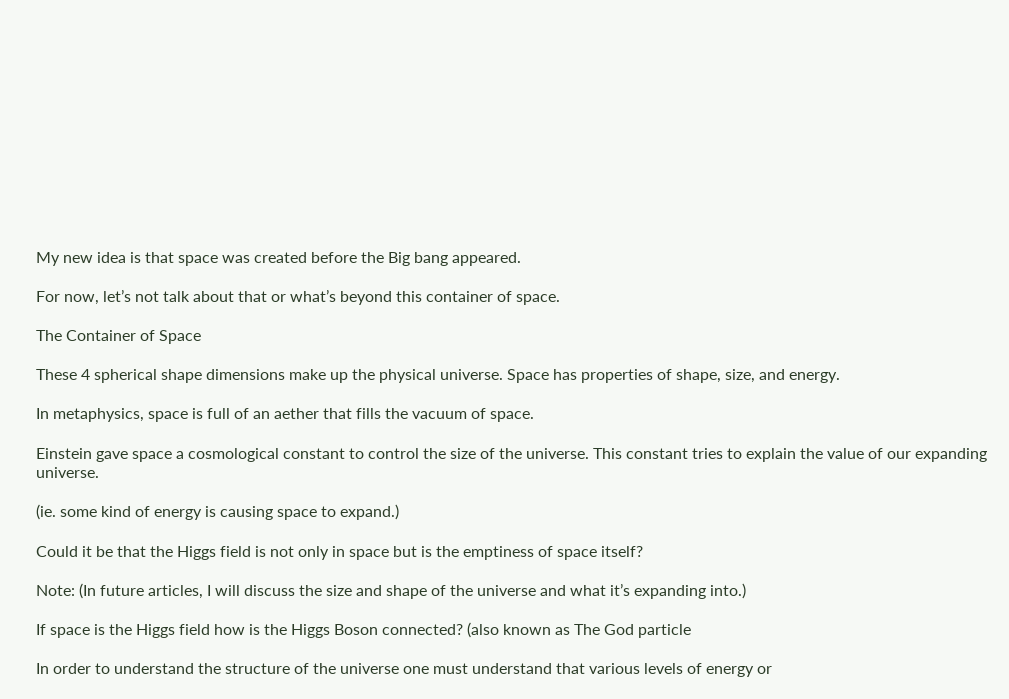My new idea is that space was created before the Big bang appeared.

For now, let’s not talk about that or what’s beyond this container of space.

The Container of Space

These 4 spherical shape dimensions make up the physical universe. Space has properties of shape, size, and energy.

In metaphysics, space is full of an aether that fills the vacuum of space.

Einstein gave space a cosmological constant to control the size of the universe. This constant tries to explain the value of our expanding universe.

(ie. some kind of energy is causing space to expand.)

Could it be that the Higgs field is not only in space but is the emptiness of space itself?

Note: (In future articles, I will discuss the size and shape of the universe and what it’s expanding into.)

If space is the Higgs field how is the Higgs Boson connected? (also known as The God particle

In order to understand the structure of the universe one must understand that various levels of energy or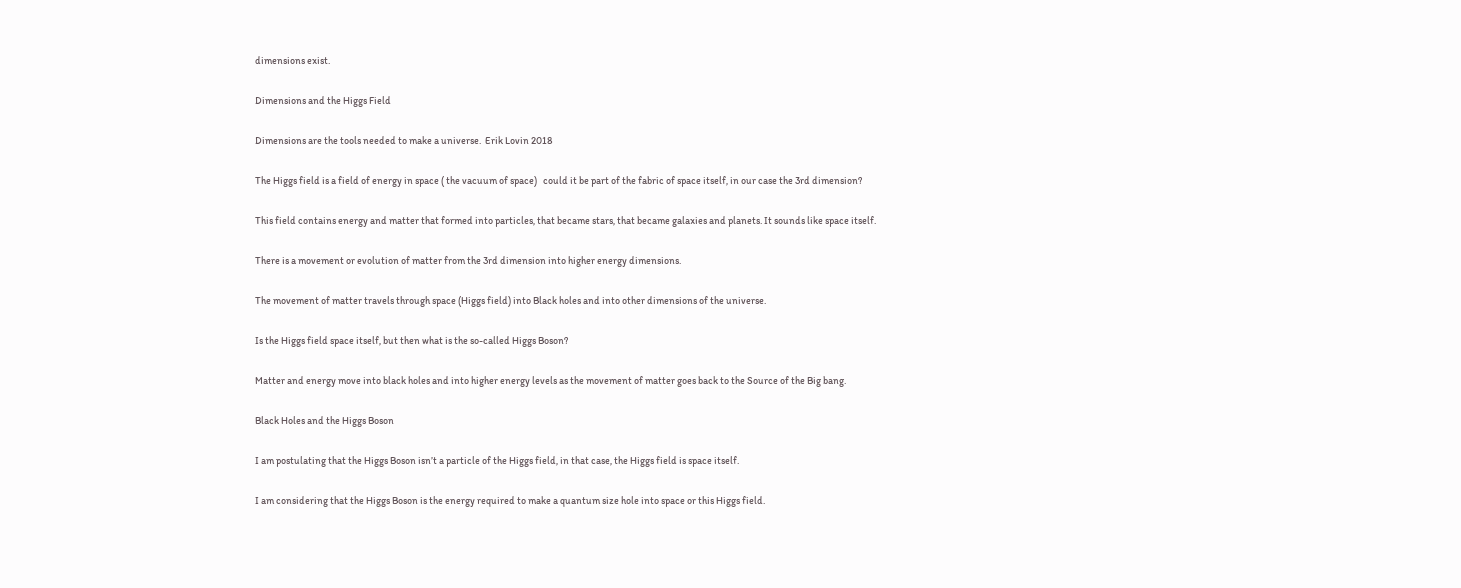dimensions exist.

Dimensions and the Higgs Field

Dimensions are the tools needed to make a universe.  Erik Lovin 2018

The Higgs field is a field of energy in space ( the vacuum of space)   could it be part of the fabric of space itself, in our case the 3rd dimension?

This field contains energy and matter that formed into particles, that became stars, that became galaxies and planets. It sounds like space itself.

There is a movement or evolution of matter from the 3rd dimension into higher energy dimensions.

The movement of matter travels through space (Higgs field) into Black holes and into other dimensions of the universe.

Is the Higgs field space itself, but then what is the so-called Higgs Boson?

Matter and energy move into black holes and into higher energy levels as the movement of matter goes back to the Source of the Big bang.

Black Holes and the Higgs Boson

I am postulating that the Higgs Boson isn’t a particle of the Higgs field, in that case, the Higgs field is space itself.

I am considering that the Higgs Boson is the energy required to make a quantum size hole into space or this Higgs field.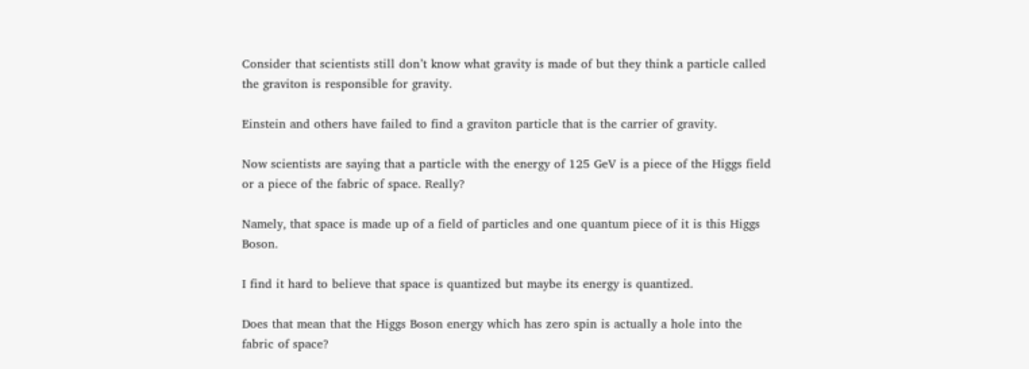Consider that scientists still don’t know what gravity is made of but they think a particle called the graviton is responsible for gravity.

Einstein and others have failed to find a graviton particle that is the carrier of gravity.

Now scientists are saying that a particle with the energy of 125 GeV is a piece of the Higgs field or a piece of the fabric of space. Really?

Namely, that space is made up of a field of particles and one quantum piece of it is this Higgs Boson.

I find it hard to believe that space is quantized but maybe its energy is quantized.

Does that mean that the Higgs Boson energy which has zero spin is actually a hole into the fabric of space?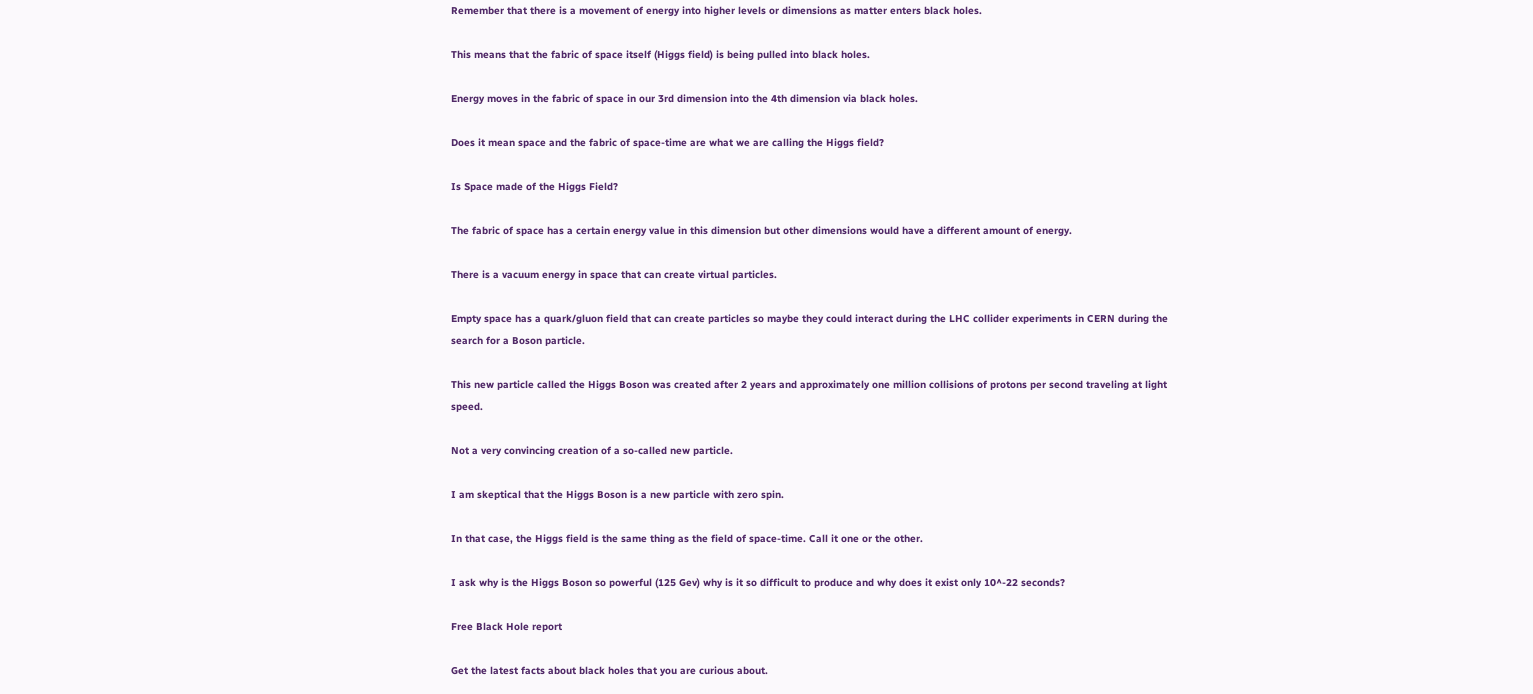Remember that there is a movement of energy into higher levels or dimensions as matter enters black holes.

This means that the fabric of space itself (Higgs field) is being pulled into black holes.

Energy moves in the fabric of space in our 3rd dimension into the 4th dimension via black holes.

Does it mean space and the fabric of space-time are what we are calling the Higgs field?

Is Space made of the Higgs Field?

The fabric of space has a certain energy value in this dimension but other dimensions would have a different amount of energy.

There is a vacuum energy in space that can create virtual particles.

Empty space has a quark/gluon field that can create particles so maybe they could interact during the LHC collider experiments in CERN during the search for a Boson particle.

This new particle called the Higgs Boson was created after 2 years and approximately one million collisions of protons per second traveling at light speed.

Not a very convincing creation of a so-called new particle.

I am skeptical that the Higgs Boson is a new particle with zero spin.

In that case, the Higgs field is the same thing as the field of space-time. Call it one or the other.

I ask why is the Higgs Boson so powerful (125 Gev) why is it so difficult to produce and why does it exist only 10^-22 seconds?

Free Black Hole report

Get the latest facts about black holes that you are curious about.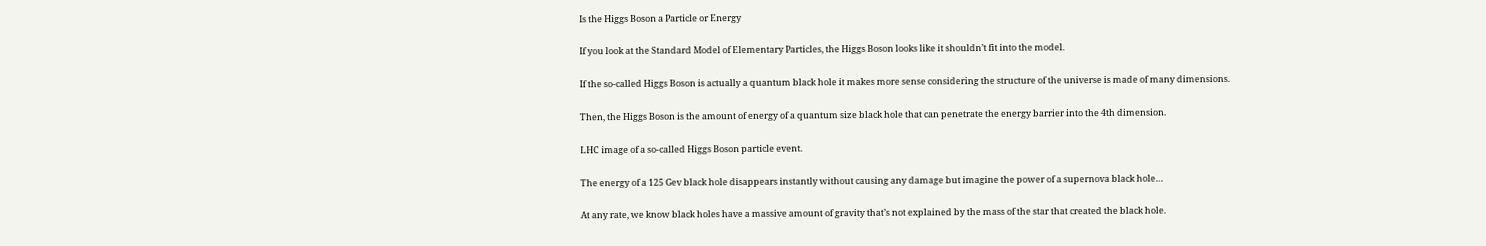Is the Higgs Boson a Particle or Energy

If you look at the Standard Model of Elementary Particles, the Higgs Boson looks like it shouldn’t fit into the model.

If the so-called Higgs Boson is actually a quantum black hole it makes more sense considering the structure of the universe is made of many dimensions.

Then, the Higgs Boson is the amount of energy of a quantum size black hole that can penetrate the energy barrier into the 4th dimension.

LHC image of a so-called Higgs Boson particle event.

The energy of a 125 Gev black hole disappears instantly without causing any damage but imagine the power of a supernova black hole…

At any rate, we know black holes have a massive amount of gravity that’s not explained by the mass of the star that created the black hole.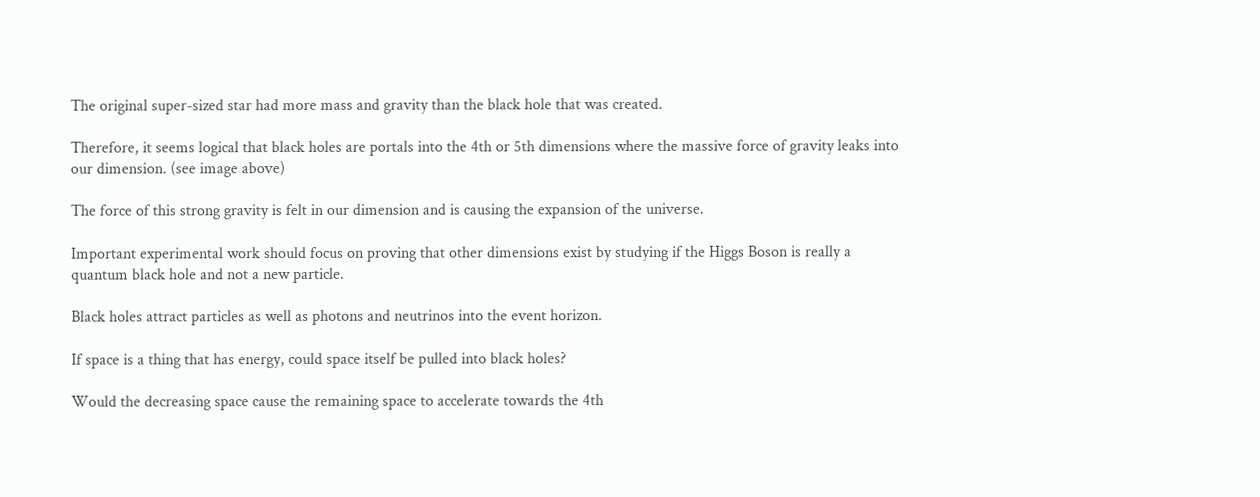The original super-sized star had more mass and gravity than the black hole that was created.

Therefore, it seems logical that black holes are portals into the 4th or 5th dimensions where the massive force of gravity leaks into our dimension. (see image above)

The force of this strong gravity is felt in our dimension and is causing the expansion of the universe.

Important experimental work should focus on proving that other dimensions exist by studying if the Higgs Boson is really a quantum black hole and not a new particle.

Black holes attract particles as well as photons and neutrinos into the event horizon.

If space is a thing that has energy, could space itself be pulled into black holes?

Would the decreasing space cause the remaining space to accelerate towards the 4th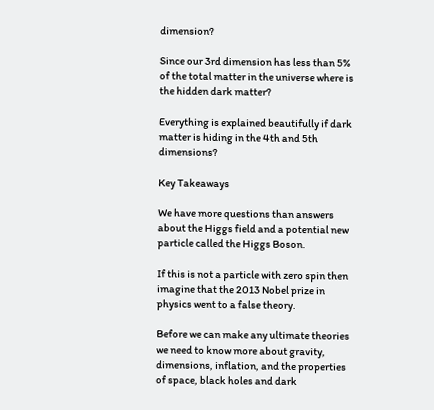dimension?

Since our 3rd dimension has less than 5% of the total matter in the universe where is the hidden dark matter?

Everything is explained beautifully if dark matter is hiding in the 4th and 5th dimensions?

Key Takeaways

We have more questions than answers about the Higgs field and a potential new particle called the Higgs Boson.

If this is not a particle with zero spin then imagine that the 2013 Nobel prize in physics went to a false theory.

Before we can make any ultimate theories we need to know more about gravity, dimensions, inflation, and the properties of space, black holes and dark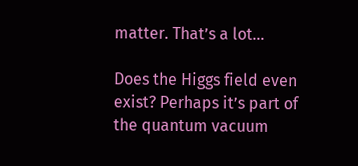matter. That’s a lot…

Does the Higgs field even exist? Perhaps it’s part of the quantum vacuum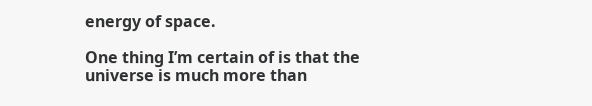energy of space.

One thing I’m certain of is that the universe is much more than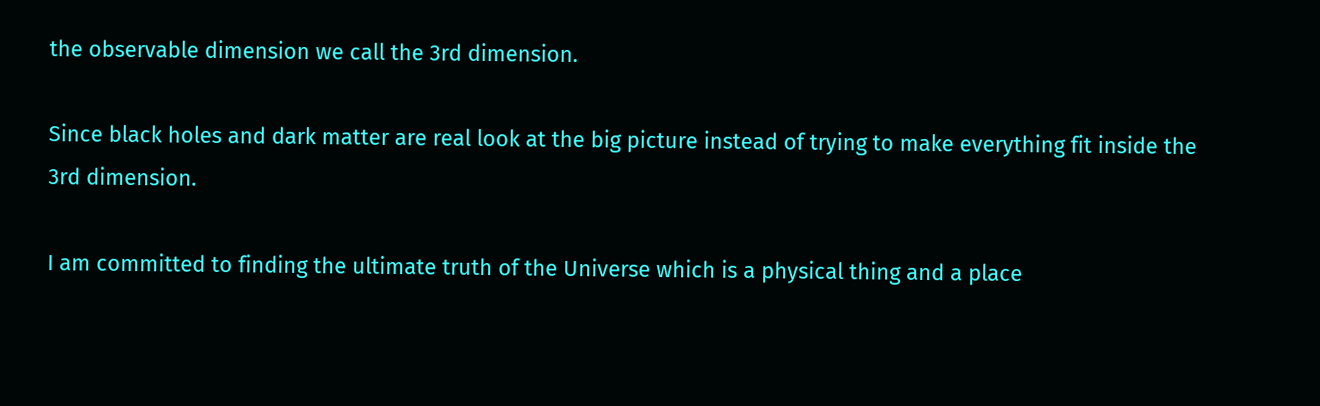the observable dimension we call the 3rd dimension.

Since black holes and dark matter are real look at the big picture instead of trying to make everything fit inside the 3rd dimension.

I am committed to finding the ultimate truth of the Universe which is a physical thing and a place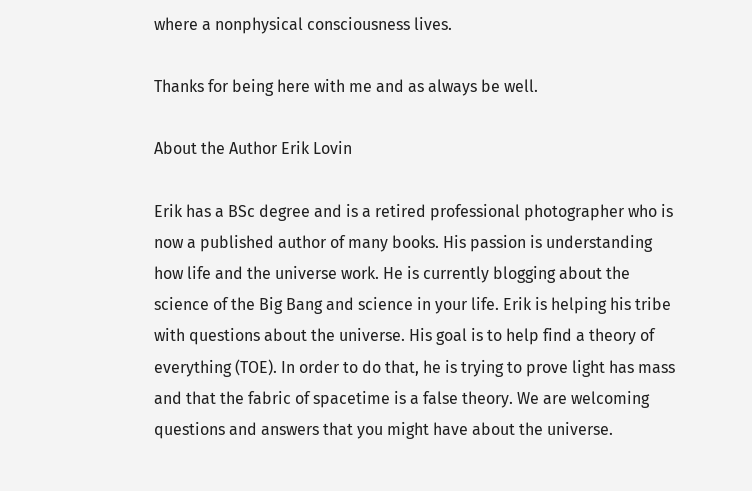where a nonphysical consciousness lives.

Thanks for being here with me and as always be well.

About the Author Erik Lovin

Erik has a BSc degree and is a retired professional photographer who is now a published author of many books. His passion is understanding how life and the universe work. He is currently blogging about the science of the Big Bang and science in your life. Erik is helping his tribe with questions about the universe. His goal is to help find a theory of everything (TOE). In order to do that, he is trying to prove light has mass and that the fabric of spacetime is a false theory. We are welcoming questions and answers that you might have about the universe.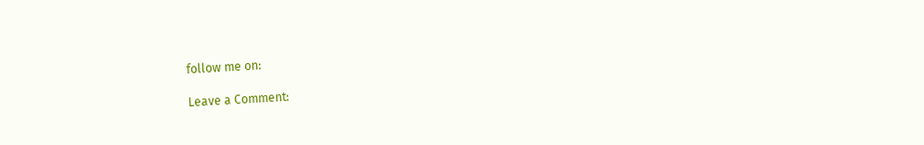follow me on:

Leave a Comment: